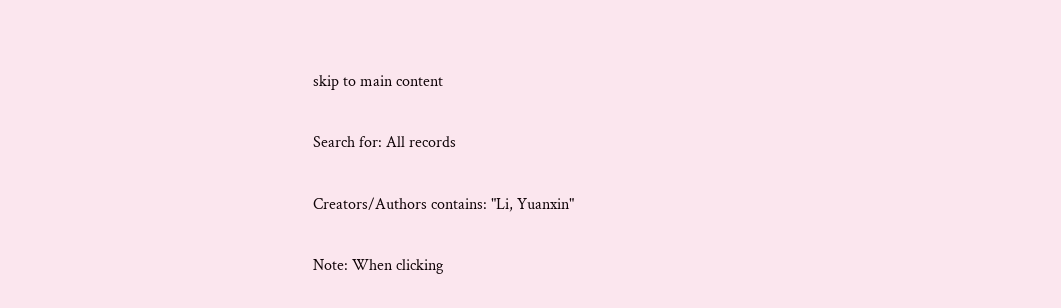skip to main content

Search for: All records

Creators/Authors contains: "Li, Yuanxin"

Note: When clicking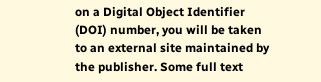on a Digital Object Identifier (DOI) number, you will be taken to an external site maintained by the publisher. Some full text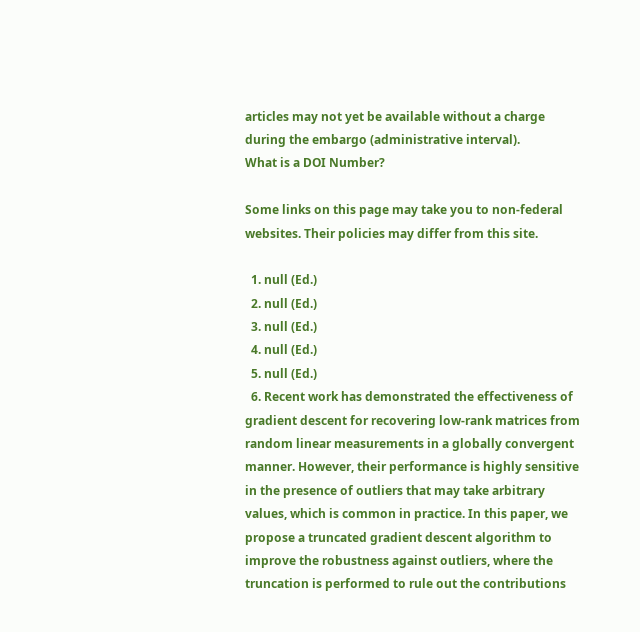articles may not yet be available without a charge during the embargo (administrative interval).
What is a DOI Number?

Some links on this page may take you to non-federal websites. Their policies may differ from this site.

  1. null (Ed.)
  2. null (Ed.)
  3. null (Ed.)
  4. null (Ed.)
  5. null (Ed.)
  6. Recent work has demonstrated the effectiveness of gradient descent for recovering low-rank matrices from random linear measurements in a globally convergent manner. However, their performance is highly sensitive in the presence of outliers that may take arbitrary values, which is common in practice. In this paper, we propose a truncated gradient descent algorithm to improve the robustness against outliers, where the truncation is performed to rule out the contributions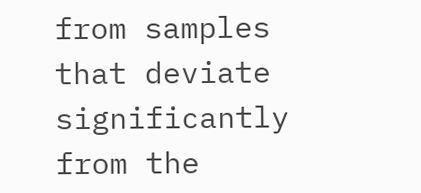from samples that deviate significantly from the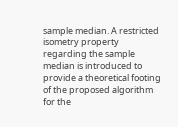sample median. A restricted isometry property regarding the sample median is introduced to provide a theoretical footing of the proposed algorithm for the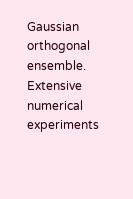Gaussian orthogonal ensemble. Extensive numerical experiments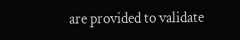are provided to validate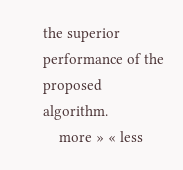the superior performance of the proposed algorithm.
    more » « less